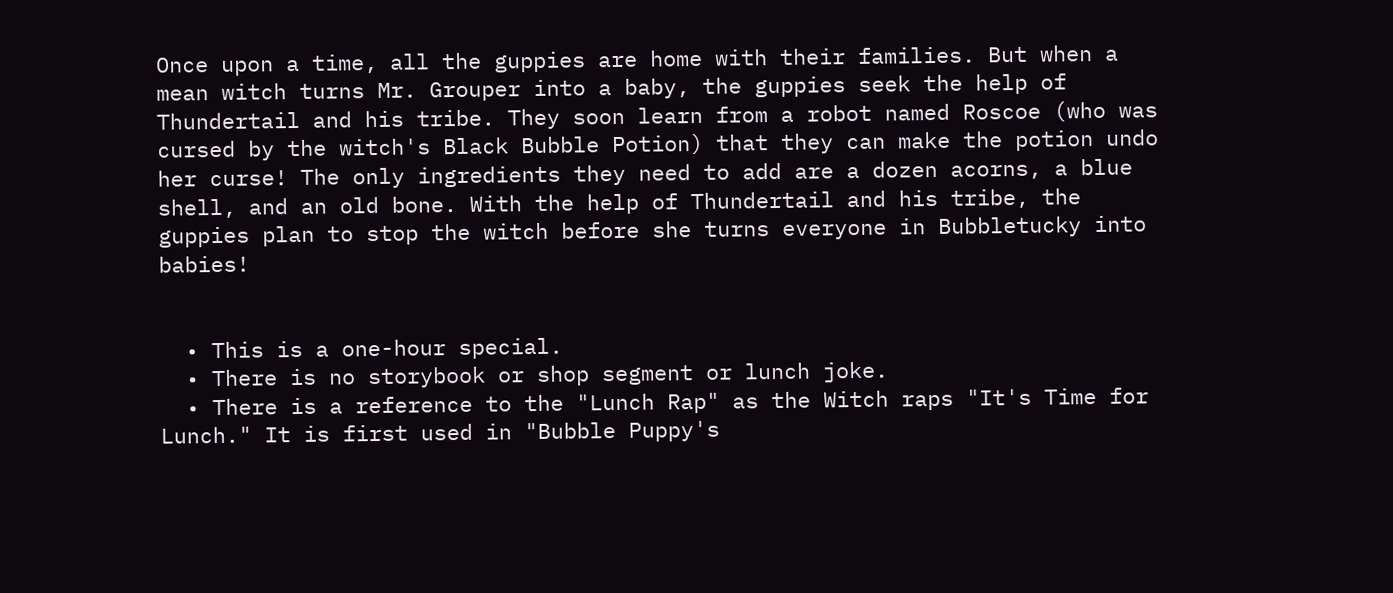Once upon a time, all the guppies are home with their families. But when a mean witch turns Mr. Grouper into a baby, the guppies seek the help of Thundertail and his tribe. They soon learn from a robot named Roscoe (who was cursed by the witch's Black Bubble Potion) that they can make the potion undo her curse! The only ingredients they need to add are a dozen acorns, a blue shell, and an old bone. With the help of Thundertail and his tribe, the guppies plan to stop the witch before she turns everyone in Bubbletucky into babies!


  • This is a one-hour special.
  • There is no storybook or shop segment or lunch joke.
  • There is a reference to the "Lunch Rap" as the Witch raps "It's Time for Lunch." It is first used in "Bubble Puppy's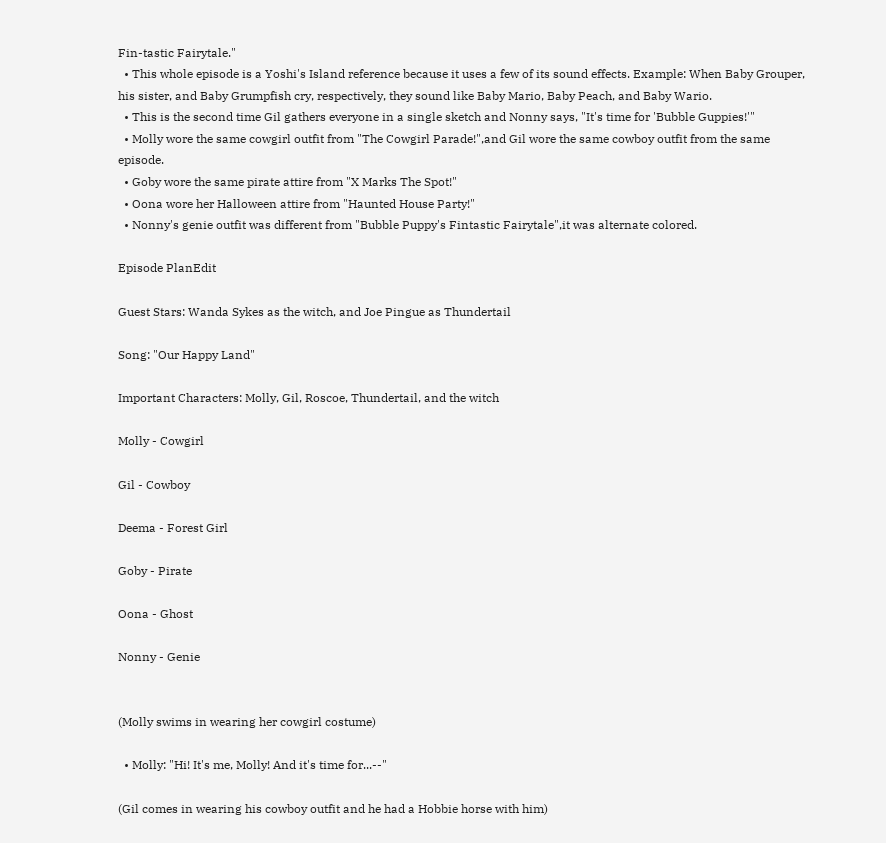Fin-tastic Fairytale."
  • This whole episode is a Yoshi's Island reference because it uses a few of its sound effects. Example: When Baby Grouper, his sister, and Baby Grumpfish cry, respectively, they sound like Baby Mario, Baby Peach, and Baby Wario.
  • This is the second time Gil gathers everyone in a single sketch and Nonny says, "It's time for 'Bubble Guppies!'"
  • Molly wore the same cowgirl outfit from "The Cowgirl Parade!",and Gil wore the same cowboy outfit from the same episode.
  • Goby wore the same pirate attire from "X Marks The Spot!"
  • Oona wore her Halloween attire from "Haunted House Party!"
  • Nonny's genie outfit was different from "Bubble Puppy's Fintastic Fairytale",it was alternate colored.

Episode PlanEdit

Guest Stars: Wanda Sykes as the witch, and Joe Pingue as Thundertail

Song: "Our Happy Land"

Important Characters: Molly, Gil, Roscoe, Thundertail, and the witch

Molly - Cowgirl

Gil - Cowboy

Deema - Forest Girl

Goby - Pirate

Oona - Ghost

Nonny - Genie


(Molly swims in wearing her cowgirl costume)

  • Molly: "Hi! It's me, Molly! And it's time for...--"

(Gil comes in wearing his cowboy outfit and he had a Hobbie horse with him)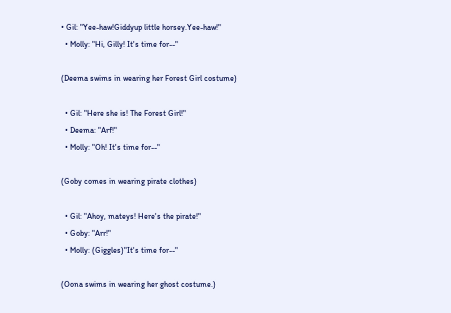• Gil: "Yee-haw!Giddyup little horsey.Yee-haw!"
  • Molly: "Hi, Gilly! It's time for--"

(Deema swims in wearing her Forest Girl costume)

  • Gil: "Here she is! The Forest Girl!"
  • Deema: "Arf!"
  • Molly: "Oh! It's time for--"

(Goby comes in wearing pirate clothes)

  • Gil: "Ahoy, mateys! Here's the pirate!"
  • Goby: "Arr!"
  • Molly: (Giggles)"It's time for--"

(Oona swims in wearing her ghost costume.)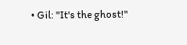• Gil: "It's the ghost!"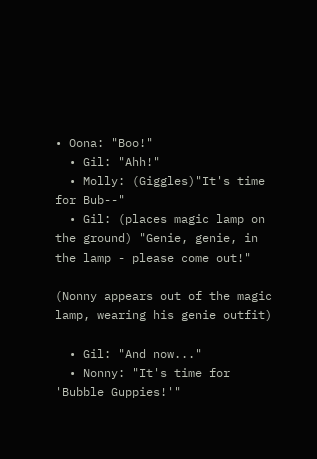• Oona: "Boo!"
  • Gil: "Ahh!"
  • Molly: (Giggles)"It's time for Bub--"
  • Gil: (places magic lamp on the ground) "Genie, genie, in the lamp - please come out!"

(Nonny appears out of the magic lamp, wearing his genie outfit)

  • Gil: "And now..."
  • Nonny: "It's time for 'Bubble Guppies!'"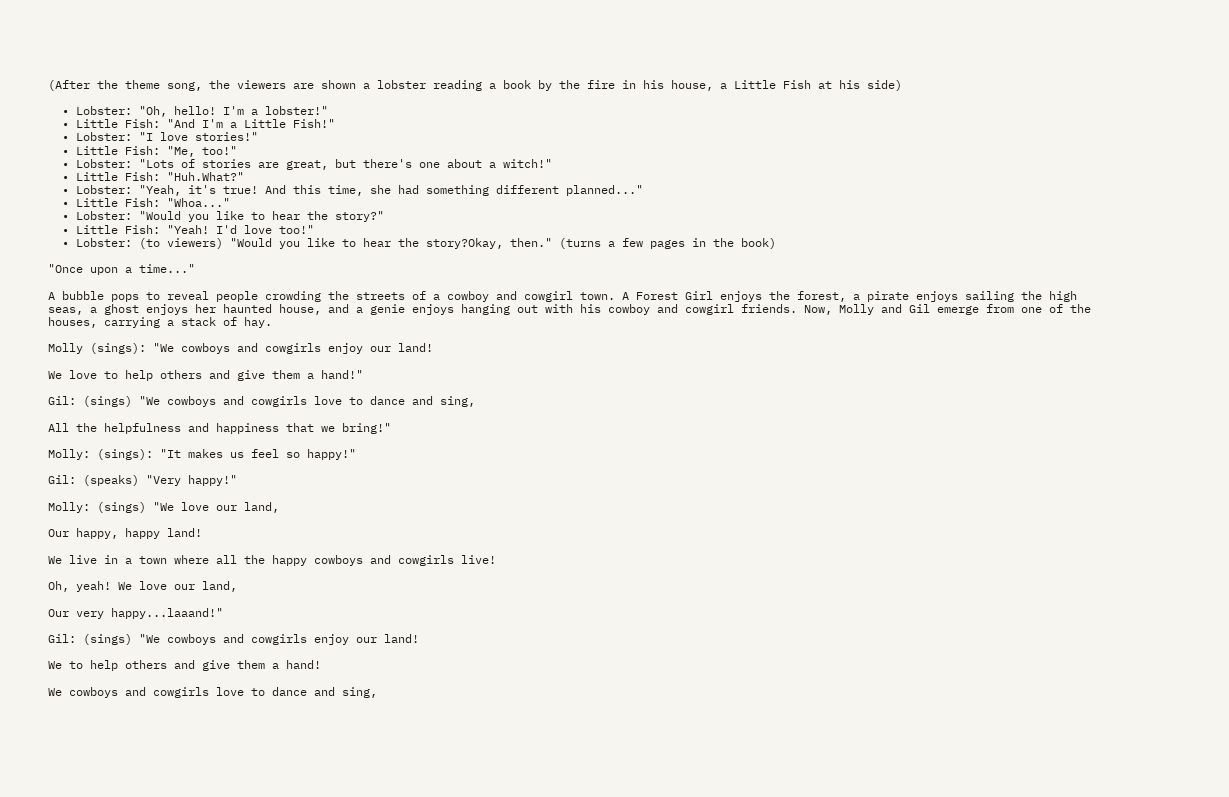(After the theme song, the viewers are shown a lobster reading a book by the fire in his house, a Little Fish at his side)

  • Lobster: "Oh, hello! I'm a lobster!"
  • Little Fish: "And I'm a Little Fish!"
  • Lobster: "I love stories!"
  • Little Fish: "Me, too!"
  • Lobster: "Lots of stories are great, but there's one about a witch!"
  • Little Fish: "Huh.What?"
  • Lobster: "Yeah, it's true! And this time, she had something different planned..."
  • Little Fish: "Whoa..."
  • Lobster: "Would you like to hear the story?"
  • Little Fish: "Yeah! I'd love too!"
  • Lobster: (to viewers) "Would you like to hear the story?Okay, then." (turns a few pages in the book)

"Once upon a time..."

A bubble pops to reveal people crowding the streets of a cowboy and cowgirl town. A Forest Girl enjoys the forest, a pirate enjoys sailing the high seas, a ghost enjoys her haunted house, and a genie enjoys hanging out with his cowboy and cowgirl friends. Now, Molly and Gil emerge from one of the houses, carrying a stack of hay.

Molly (sings): "We cowboys and cowgirls enjoy our land!

We love to help others and give them a hand!"

Gil: (sings) "We cowboys and cowgirls love to dance and sing,

All the helpfulness and happiness that we bring!"

Molly: (sings): "It makes us feel so happy!"

Gil: (speaks) "Very happy!"

Molly: (sings) "We love our land,

Our happy, happy land!

We live in a town where all the happy cowboys and cowgirls live!

Oh, yeah! We love our land,

Our very happy...laaand!"

Gil: (sings) "We cowboys and cowgirls enjoy our land!

We to help others and give them a hand!

We cowboys and cowgirls love to dance and sing,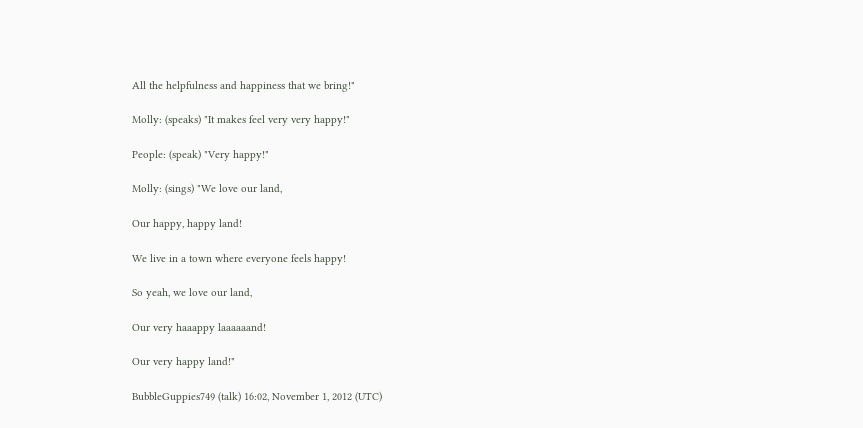All the helpfulness and happiness that we bring!"

Molly: (speaks) "It makes feel very very happy!"

People: (speak) "Very happy!"

Molly: (sings) "We love our land,

Our happy, happy land!

We live in a town where everyone feels happy!

So yeah, we love our land,

Our very haaappy laaaaaand!

Our very happy land!"

BubbleGuppies749 (talk) 16:02, November 1, 2012 (UTC)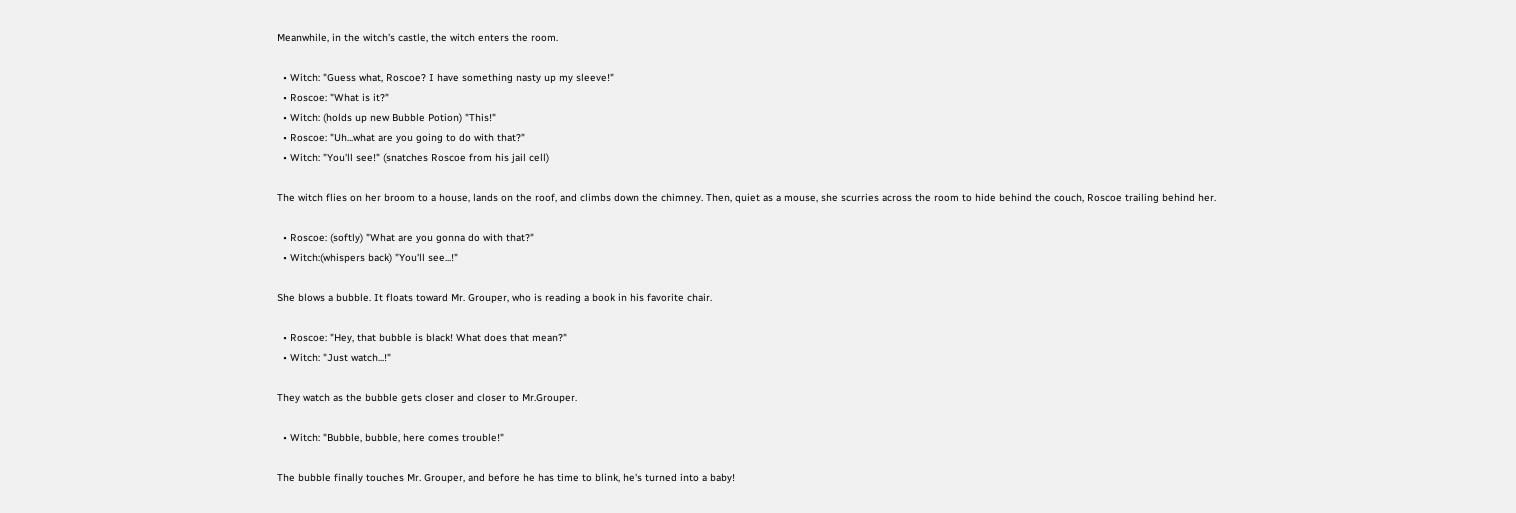Meanwhile, in the witch's castle, the witch enters the room.

  • Witch: "Guess what, Roscoe? I have something nasty up my sleeve!"
  • Roscoe: "What is it?"
  • Witch: (holds up new Bubble Potion) "This!"
  • Roscoe: "Uh...what are you going to do with that?"
  • Witch: "You'll see!" (snatches Roscoe from his jail cell)

The witch flies on her broom to a house, lands on the roof, and climbs down the chimney. Then, quiet as a mouse, she scurries across the room to hide behind the couch, Roscoe trailing behind her.

  • Roscoe: (softly) "What are you gonna do with that?"
  • Witch:(whispers back) "You'll see...!"

She blows a bubble. It floats toward Mr. Grouper, who is reading a book in his favorite chair.

  • Roscoe: "Hey, that bubble is black! What does that mean?"
  • Witch: "Just watch...!"

They watch as the bubble gets closer and closer to Mr.Grouper.

  • Witch: "Bubble, bubble, here comes trouble!"

The bubble finally touches Mr. Grouper, and before he has time to blink, he's turned into a baby!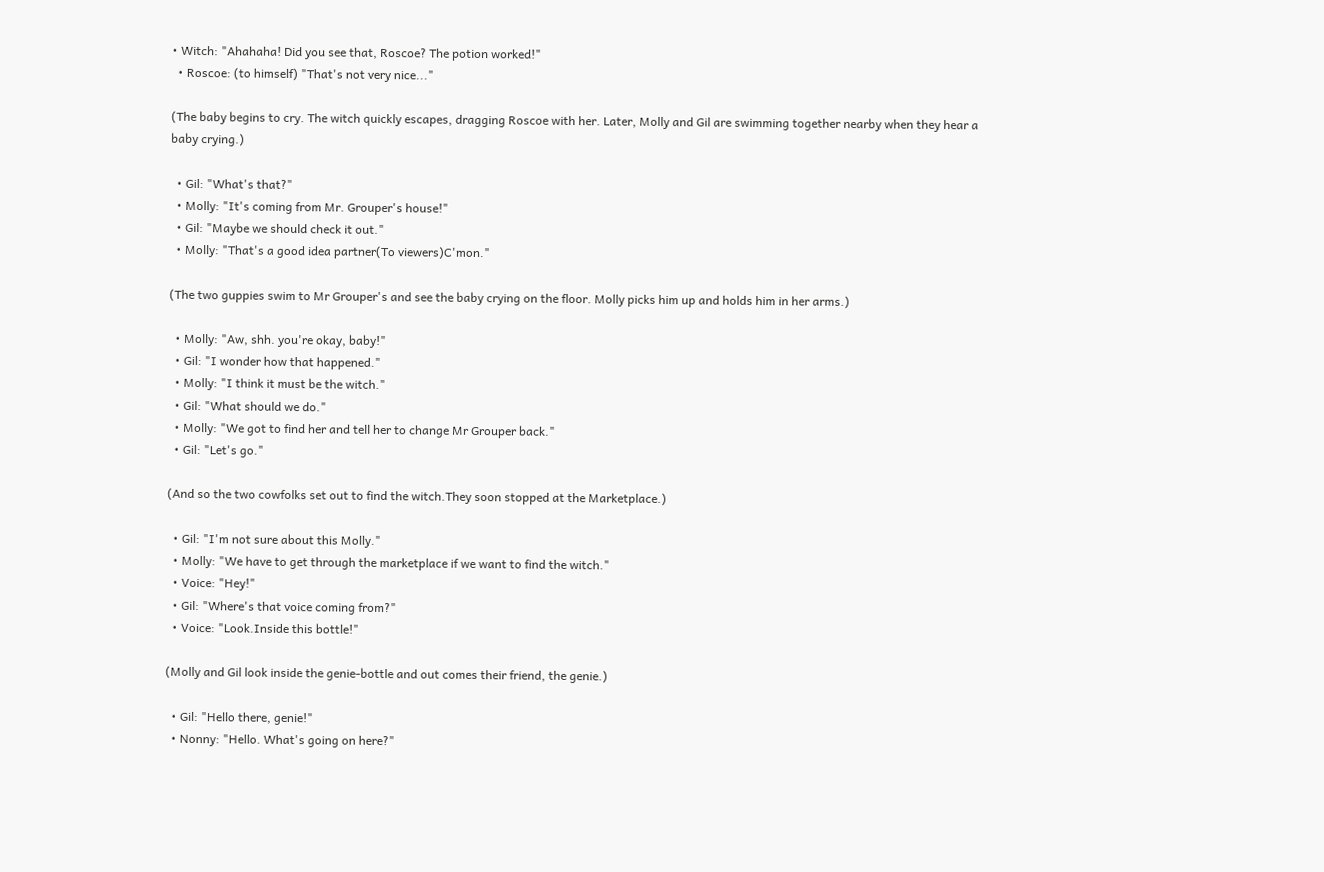• Witch: "Ahahaha! Did you see that, Roscoe? The potion worked!"
  • Roscoe: (to himself) "That's not very nice..."

(The baby begins to cry. The witch quickly escapes, dragging Roscoe with her. Later, Molly and Gil are swimming together nearby when they hear a baby crying.)

  • Gil: "What's that?"
  • Molly: "It's coming from Mr. Grouper's house!"
  • Gil: "Maybe we should check it out."
  • Molly: "That's a good idea partner(To viewers)C'mon."

(The two guppies swim to Mr Grouper's and see the baby crying on the floor. Molly picks him up and holds him in her arms.)

  • Molly: "Aw, shh. you're okay, baby!"
  • Gil: "I wonder how that happened."
  • Molly: "I think it must be the witch."
  • Gil: "What should we do."
  • Molly: "We got to find her and tell her to change Mr Grouper back."
  • Gil: "Let's go."

(And so the two cowfolks set out to find the witch.They soon stopped at the Marketplace.)

  • Gil: "I'm not sure about this Molly."
  • Molly: "We have to get through the marketplace if we want to find the witch."
  • Voice: "Hey!"
  • Gil: "Where's that voice coming from?"
  • Voice: "Look.Inside this bottle!"

(Molly and Gil look inside the genie-bottle and out comes their friend, the genie.)

  • Gil: "Hello there, genie!"
  • Nonny: "Hello. What's going on here?"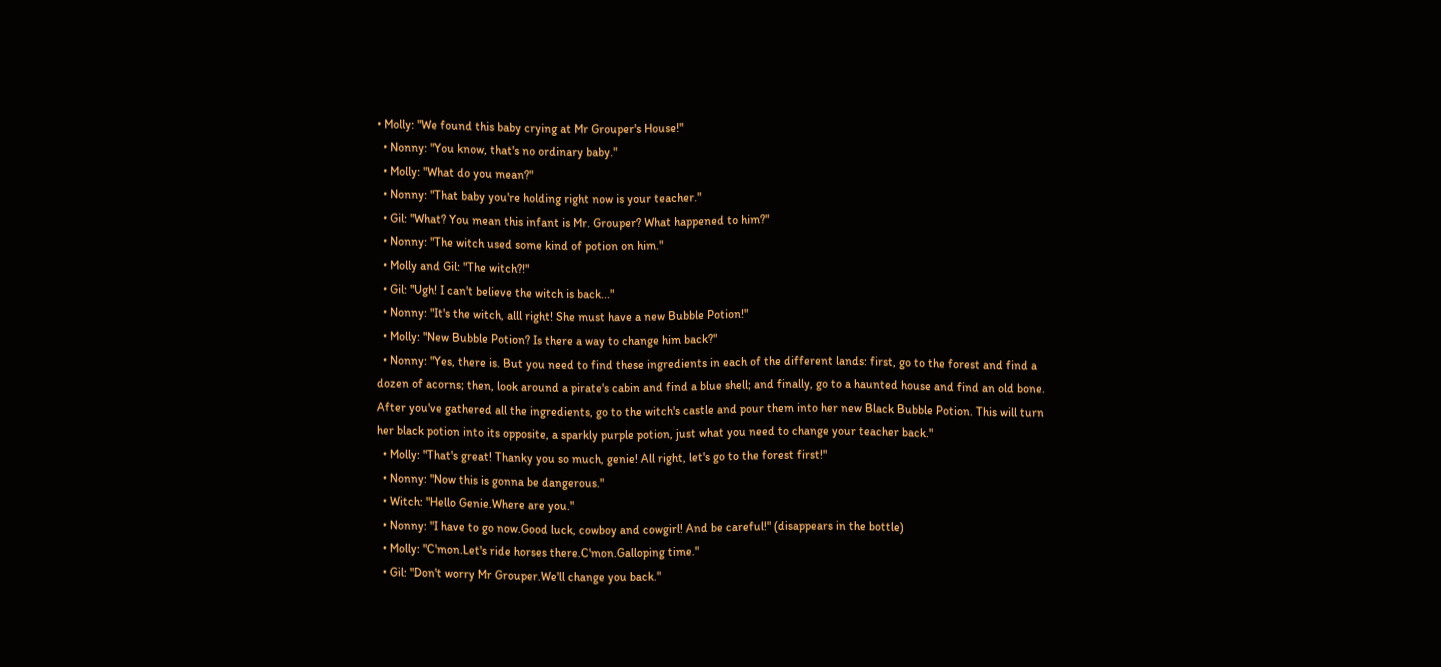• Molly: "We found this baby crying at Mr Grouper's House!"
  • Nonny: "You know, that's no ordinary baby."
  • Molly: "What do you mean?"
  • Nonny: "That baby you're holding right now is your teacher."
  • Gil: "What? You mean this infant is Mr. Grouper? What happened to him?"
  • Nonny: "The witch used some kind of potion on him."
  • Molly and Gil: "The witch?!"
  • Gil: "Ugh! I can't believe the witch is back..."
  • Nonny: "It's the witch, alll right! She must have a new Bubble Potion!"
  • Molly: "New Bubble Potion? Is there a way to change him back?"
  • Nonny: "Yes, there is. But you need to find these ingredients in each of the different lands: first, go to the forest and find a dozen of acorns; then, look around a pirate's cabin and find a blue shell; and finally, go to a haunted house and find an old bone. After you've gathered all the ingredients, go to the witch's castle and pour them into her new Black Bubble Potion. This will turn her black potion into its opposite, a sparkly purple potion, just what you need to change your teacher back."
  • Molly: "That's great! Thanky you so much, genie! All right, let's go to the forest first!"
  • Nonny: "Now this is gonna be dangerous."
  • Witch: "Hello Genie.Where are you."
  • Nonny: "I have to go now.Good luck, cowboy and cowgirl! And be careful!" (disappears in the bottle)
  • Molly: "C'mon.Let's ride horses there.C'mon.Galloping time."
  • Gil: "Don't worry Mr Grouper.We'll change you back."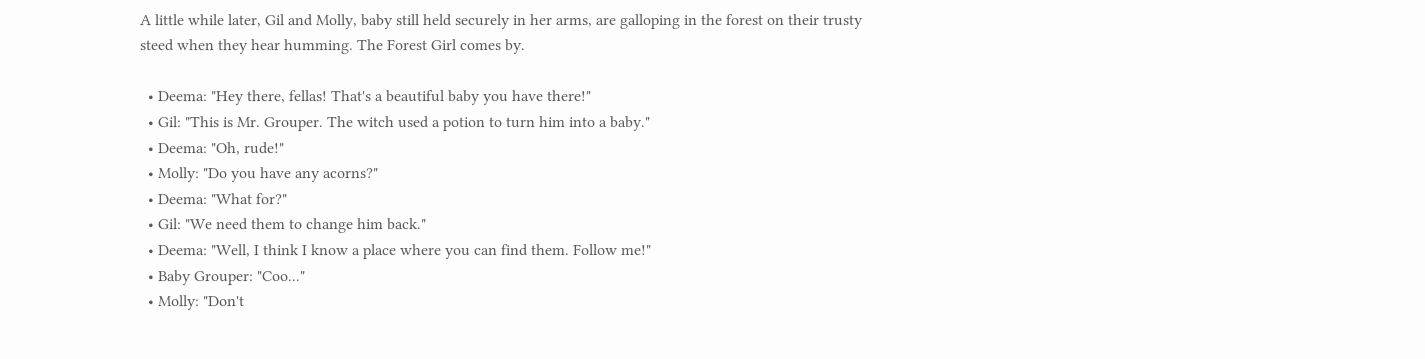A little while later, Gil and Molly, baby still held securely in her arms, are galloping in the forest on their trusty steed when they hear humming. The Forest Girl comes by.

  • Deema: "Hey there, fellas! That's a beautiful baby you have there!"
  • Gil: "This is Mr. Grouper. The witch used a potion to turn him into a baby."
  • Deema: "Oh, rude!"
  • Molly: "Do you have any acorns?"
  • Deema: "What for?"
  • Gil: "We need them to change him back."
  • Deema: "Well, I think I know a place where you can find them. Follow me!"
  • Baby Grouper: "Coo..."
  • Molly: "Don't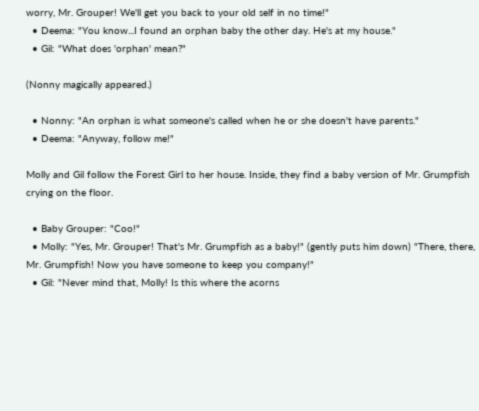worry, Mr. Grouper! We'll get you back to your old self in no time!"
  • Deema: "You know...I found an orphan baby the other day. He's at my house."
  • Gil: "What does 'orphan' mean?"

(Nonny magically appeared.)

  • Nonny: "An orphan is what someone's called when he or she doesn't have parents."
  • Deema: "Anyway, follow me!"

Molly and Gil follow the Forest Girl to her house. Inside, they find a baby version of Mr. Grumpfish crying on the floor.

  • Baby Grouper: "Coo!"
  • Molly: "Yes, Mr. Grouper! That's Mr. Grumpfish as a baby!" (gently puts him down) "There, there, Mr. Grumpfish! Now you have someone to keep you company!"
  • Gil: "Never mind that, Molly! Is this where the acorns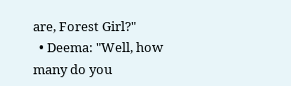are, Forest Girl?"
  • Deema: "Well, how many do you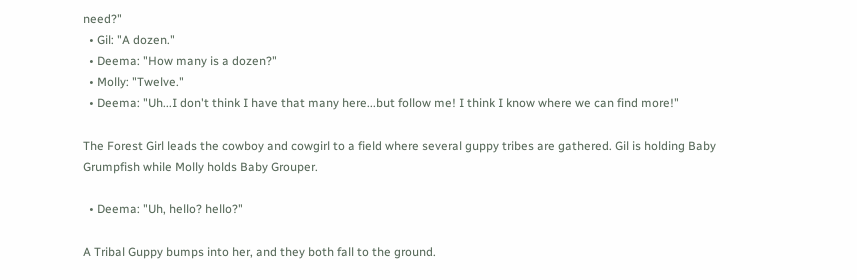need?"
  • Gil: "A dozen."
  • Deema: "How many is a dozen?"
  • Molly: "Twelve."
  • Deema: "Uh...I don't think I have that many here...but follow me! I think I know where we can find more!"

The Forest Girl leads the cowboy and cowgirl to a field where several guppy tribes are gathered. Gil is holding Baby Grumpfish while Molly holds Baby Grouper.

  • Deema: "Uh, hello? hello?"

A Tribal Guppy bumps into her, and they both fall to the ground.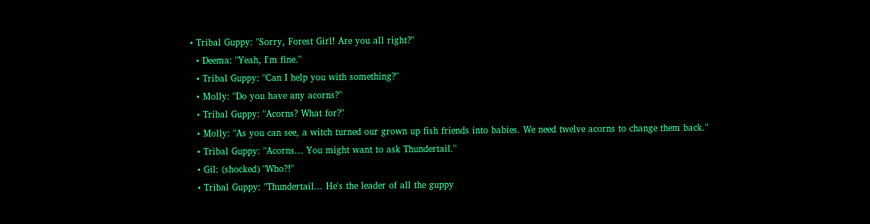• Tribal Guppy: "Sorry, Forest Girl! Are you all right?"
  • Deema: "Yeah, I'm fine."
  • Tribal Guppy: "Can I help you with something?"
  • Molly: "Do you have any acorns?"
  • Tribal Guppy: "Acorns? What for?"
  • Molly: "As you can see, a witch turned our grown up fish friends into babies. We need twelve acorns to change them back."
  • Tribal Guppy: "Acorns... You might want to ask Thundertail."
  • Gil: (shocked) "Who?!"
  • Tribal Guppy: "Thundertail... He's the leader of all the guppy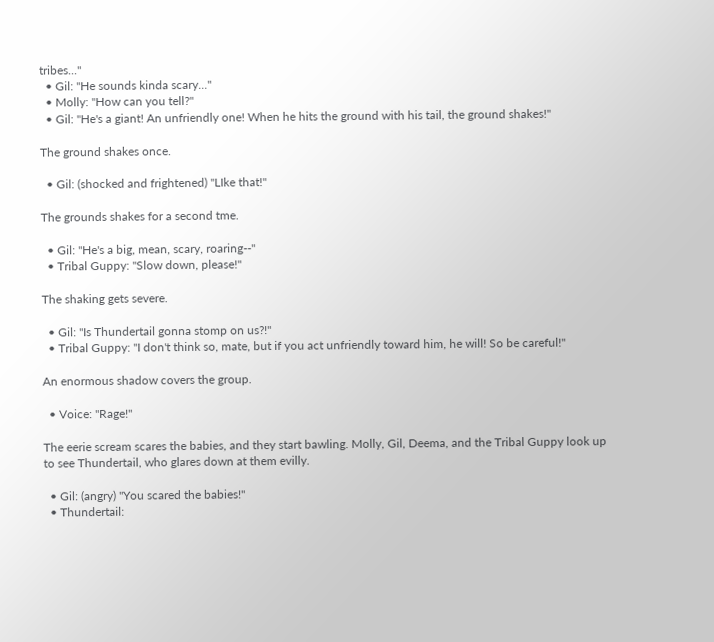tribes..."
  • Gil: "He sounds kinda scary..."
  • Molly: "How can you tell?"
  • Gil: "He's a giant! An unfriendly one! When he hits the ground with his tail, the ground shakes!"

The ground shakes once.

  • Gil: (shocked and frightened) "LIke that!"

The grounds shakes for a second tme.

  • Gil: "He's a big, mean, scary, roaring--"
  • Tribal Guppy: "Slow down, please!"

The shaking gets severe.

  • Gil: "Is Thundertail gonna stomp on us?!"
  • Tribal Guppy: "I don't think so, mate, but if you act unfriendly toward him, he will! So be careful!"

An enormous shadow covers the group.

  • Voice: "Rage!"

The eerie scream scares the babies, and they start bawling. Molly, Gil, Deema, and the Tribal Guppy look up to see Thundertail, who glares down at them evilly.

  • Gil: (angry) "You scared the babies!"
  • Thundertail: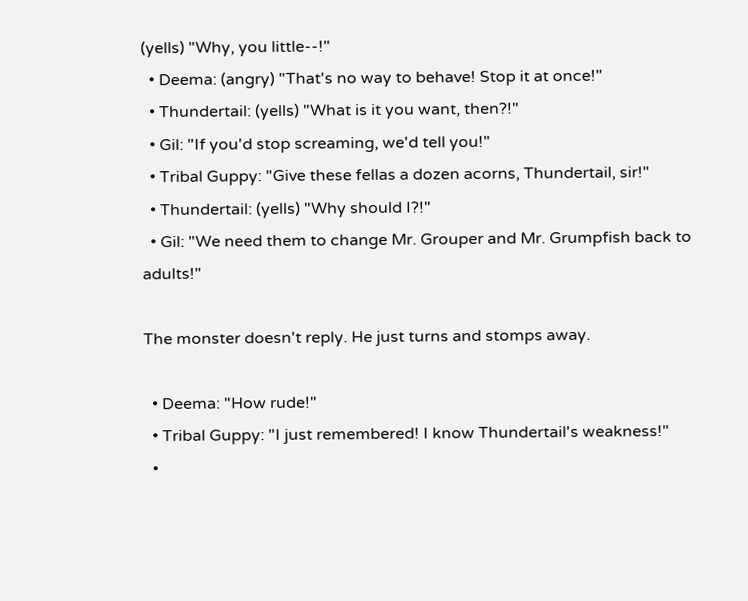(yells) "Why, you little--!"
  • Deema: (angry) "That's no way to behave! Stop it at once!"
  • Thundertail: (yells) "What is it you want, then?!"
  • Gil: "If you'd stop screaming, we'd tell you!"
  • Tribal Guppy: "Give these fellas a dozen acorns, Thundertail, sir!"
  • Thundertail: (yells) "Why should I?!"
  • Gil: "We need them to change Mr. Grouper and Mr. Grumpfish back to adults!"

The monster doesn't reply. He just turns and stomps away.

  • Deema: "How rude!"
  • Tribal Guppy: "I just remembered! I know Thundertail's weakness!"
  •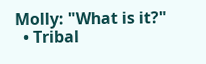Molly: "What is it?"
  • Tribal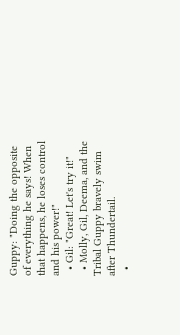Guppy: "Doing the opposite of everything he says! When that happens, he loses control and his power!"
  • Gil: "Great! Let's try it!"
  • Molly, Gil, Deema, and the Tribal Guppy bravely swim after Thundertail.
  •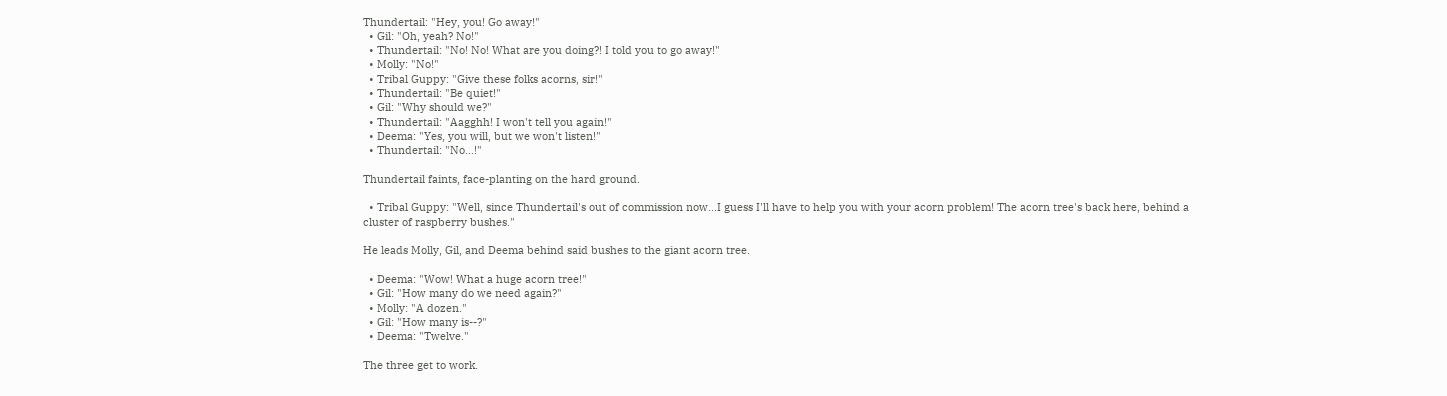Thundertail: "Hey, you! Go away!"
  • Gil: "Oh, yeah? No!"
  • Thundertail: "No! No! What are you doing?! I told you to go away!"
  • Molly: "No!"
  • Tribal Guppy: "Give these folks acorns, sir!"
  • Thundertail: "Be quiet!"
  • Gil: "Why should we?"
  • Thundertail: "Aagghh! I won't tell you again!"
  • Deema: "Yes, you will, but we won't listen!"
  • Thundertail: "No...!"

Thundertail faints, face-planting on the hard ground.

  • Tribal Guppy: "Well, since Thundertail's out of commission now...I guess I'll have to help you with your acorn problem! The acorn tree's back here, behind a cluster of raspberry bushes."

He leads Molly, Gil, and Deema behind said bushes to the giant acorn tree.

  • Deema: "Wow! What a huge acorn tree!"
  • Gil: "How many do we need again?"
  • Molly: "A dozen."
  • Gil: "How many is--?"
  • Deema: "Twelve."

The three get to work.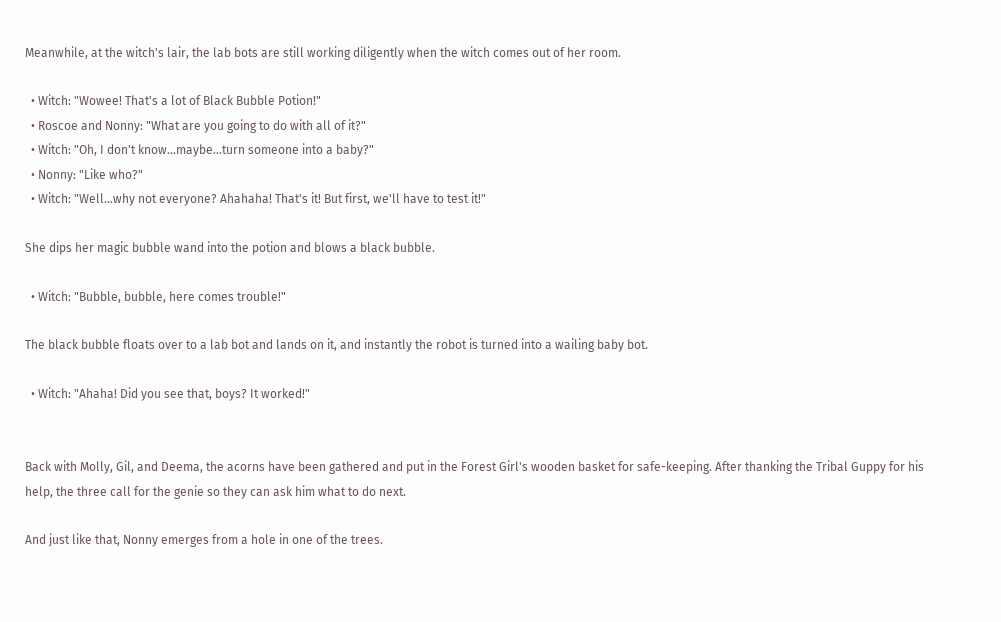Meanwhile, at the witch's lair, the lab bots are still working diligently when the witch comes out of her room.

  • Witch: "Wowee! That's a lot of Black Bubble Potion!"
  • Roscoe and Nonny: "What are you going to do with all of it?"
  • Witch: "Oh, I don't know...maybe...turn someone into a baby?"
  • Nonny: "Like who?"
  • Witch: "Well...why not everyone? Ahahaha! That's it! But first, we'll have to test it!"

She dips her magic bubble wand into the potion and blows a black bubble.

  • Witch: "Bubble, bubble, here comes trouble!"

The black bubble floats over to a lab bot and lands on it, and instantly the robot is turned into a wailing baby bot.

  • Witch: "Ahaha! Did you see that, boys? It worked!"


Back with Molly, Gil, and Deema, the acorns have been gathered and put in the Forest Girl's wooden basket for safe-keeping. After thanking the Tribal Guppy for his help, the three call for the genie so they can ask him what to do next.

And just like that, Nonny emerges from a hole in one of the trees.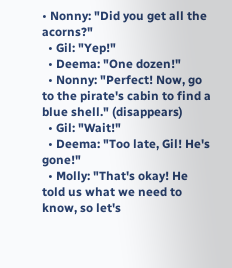• Nonny: "Did you get all the acorns?"
  • Gil: "Yep!"
  • Deema: "One dozen!"
  • Nonny: "Perfect! Now, go to the pirate's cabin to find a blue shell." (disappears)
  • Gil: "Wait!"
  • Deema: "Too late, Gil! He's gone!"
  • Molly: "That's okay! He told us what we need to know, so let's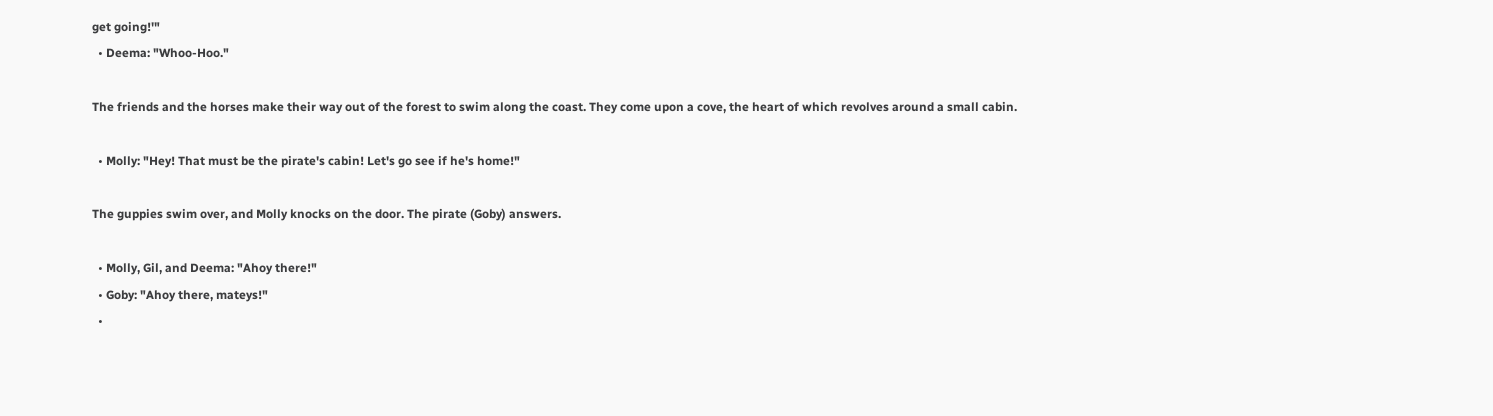get going!'"
  • Deema: "Whoo-Hoo."

The friends and the horses make their way out of the forest to swim along the coast. They come upon a cove, the heart of which revolves around a small cabin.

  • Molly: "Hey! That must be the pirate's cabin! Let's go see if he's home!"

The guppies swim over, and Molly knocks on the door. The pirate (Goby) answers.

  • Molly, Gil, and Deema: "Ahoy there!"
  • Goby: "Ahoy there, mateys!"
  •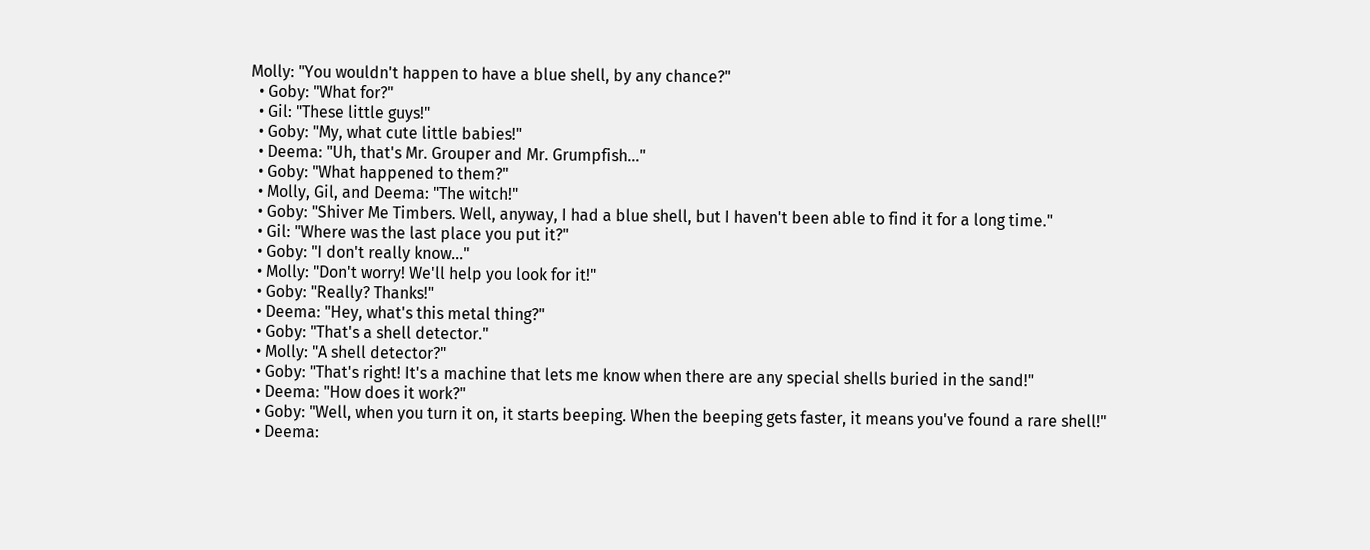Molly: "You wouldn't happen to have a blue shell, by any chance?"
  • Goby: "What for?"
  • Gil: "These little guys!"
  • Goby: "My, what cute little babies!"
  • Deema: "Uh, that's Mr. Grouper and Mr. Grumpfish..."
  • Goby: "What happened to them?"
  • Molly, Gil, and Deema: "The witch!"
  • Goby: "Shiver Me Timbers. Well, anyway, I had a blue shell, but I haven't been able to find it for a long time."
  • Gil: "Where was the last place you put it?"
  • Goby: "I don't really know..."
  • Molly: "Don't worry! We'll help you look for it!"
  • Goby: "Really? Thanks!"
  • Deema: "Hey, what's this metal thing?"
  • Goby: "That's a shell detector."
  • Molly: "A shell detector?"
  • Goby: "That's right! It's a machine that lets me know when there are any special shells buried in the sand!"
  • Deema: "How does it work?"
  • Goby: "Well, when you turn it on, it starts beeping. When the beeping gets faster, it means you've found a rare shell!"
  • Deema: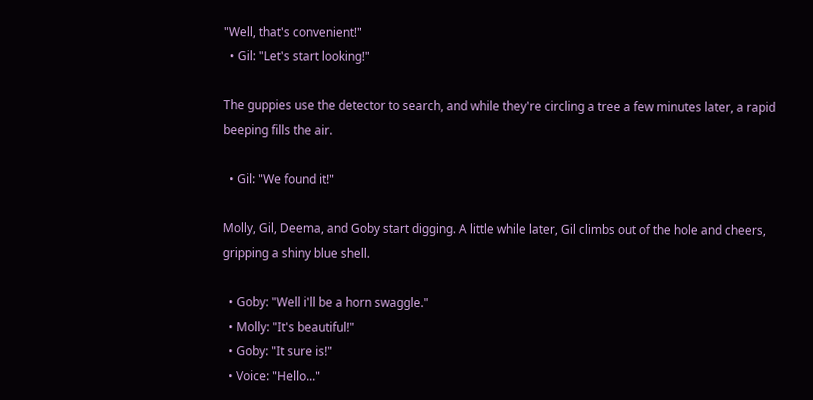"Well, that's convenient!"
  • Gil: "Let's start looking!"

The guppies use the detector to search, and while they're circling a tree a few minutes later, a rapid beeping fills the air.

  • Gil: "We found it!"

Molly, Gil, Deema, and Goby start digging. A little while later, Gil climbs out of the hole and cheers, gripping a shiny blue shell.

  • Goby: "Well i'll be a horn swaggle."
  • Molly: "It's beautiful!"
  • Goby: "It sure is!"
  • Voice: "Hello..."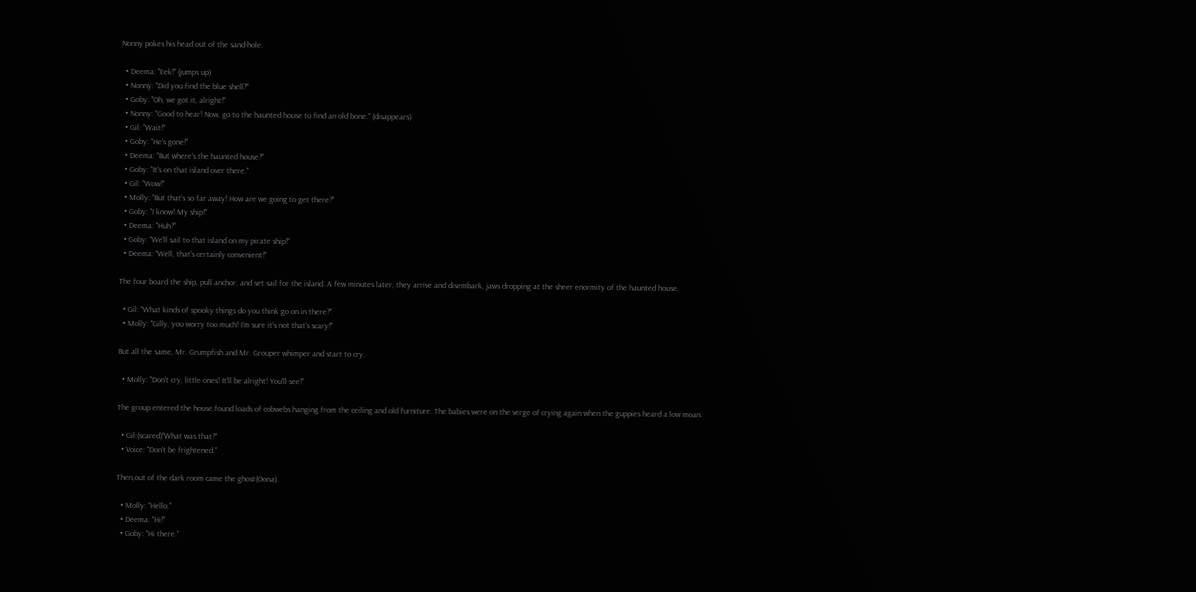Nonny pokes his head out of the sand-hole.

  • Deema: "Eek!" (jumps up)
  • Nonny: "Did you find the blue shell?"
  • Goby: "Oh, we got it, alright!"
  • Nonny: "Good to hear! Now, go to the haunted house to find an old bone." (disappears)
  • Gil: "Wait!"
  • Goby: "He's gone!"
  • Deema: "But where's the haunted house?"
  • Goby: "It's on that island over there."
  • Gil: "Wow!"
  • Molly: "But that's so far away! How are we going to get there?"
  • Goby: "I know! My ship!"
  • Deema: "Huh?"
  • Goby: "We'll sail to that island on my pirate ship!"
  • Deema: "Well, that's certainly convenient!"

The four board the ship, pull anchor, and set sail for the island. A few minutes later, they arrive and disembark, jaws dropping at the sheer enormity of the haunted house.

  • Gil: "What kinds of spooky things do you think go on in there?"
  • Molly: "Gilly, you worry too much! I'm sure it's not that's scary!"

But all the same, Mr. Grumpfish and Mr. Grouper whimper and start to cry.

  • Molly: "Don't cry, little ones! It'll be alright! You'll see!"

The group entered the house,found loads of cobwebs hanging from the ceiling and old furniture. The babies were on the verge of crying again when the guppies heard a low moan.

  • Gil:(scared)"What was that?"
  • Voice: "Don't be frightened."

Then,out of the dark room came the ghost(Oona).

  • Molly: "Hello."
  • Deema: "Hi!"
  • Goby: "Hi there."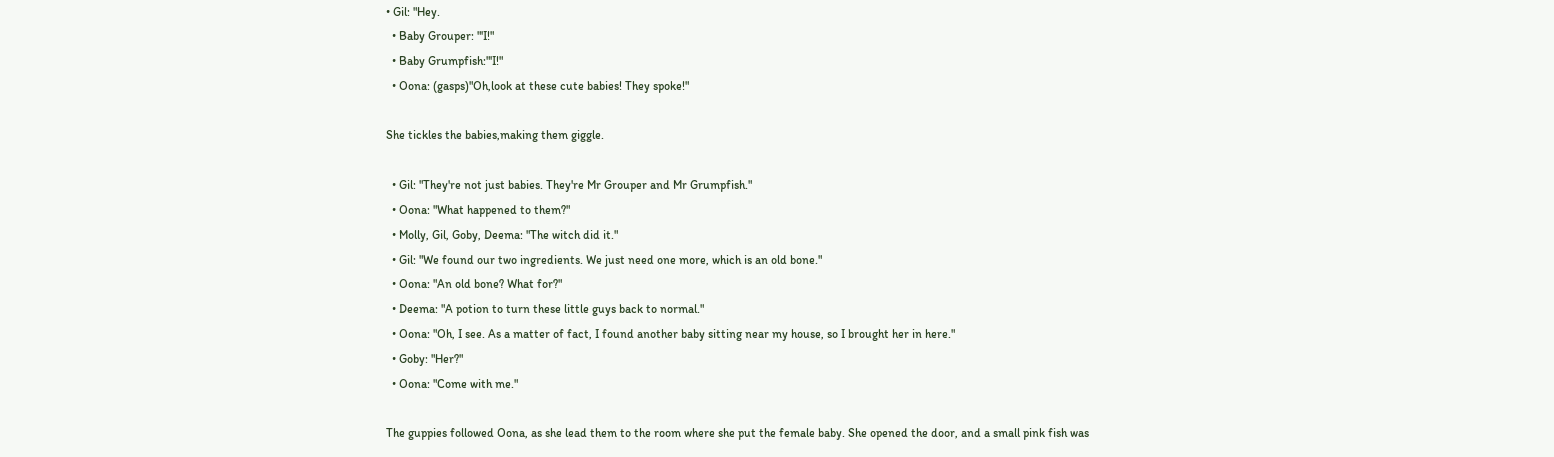• Gil: "Hey.
  • Baby Grouper: "'I!"
  • Baby Grumpfish:"'I!"
  • Oona: (gasps)"Oh,look at these cute babies! They spoke!"

She tickles the babies,making them giggle.

  • Gil: "They're not just babies. They're Mr Grouper and Mr Grumpfish."
  • Oona: "What happened to them?"
  • Molly, Gil, Goby, Deema: "The witch did it."
  • Gil: "We found our two ingredients. We just need one more, which is an old bone."
  • Oona: "An old bone? What for?"
  • Deema: "A potion to turn these little guys back to normal."
  • Oona: "Oh, I see. As a matter of fact, I found another baby sitting near my house, so I brought her in here."
  • Goby: "Her?"
  • Oona: "Come with me."

The guppies followed Oona, as she lead them to the room where she put the female baby. She opened the door, and a small pink fish was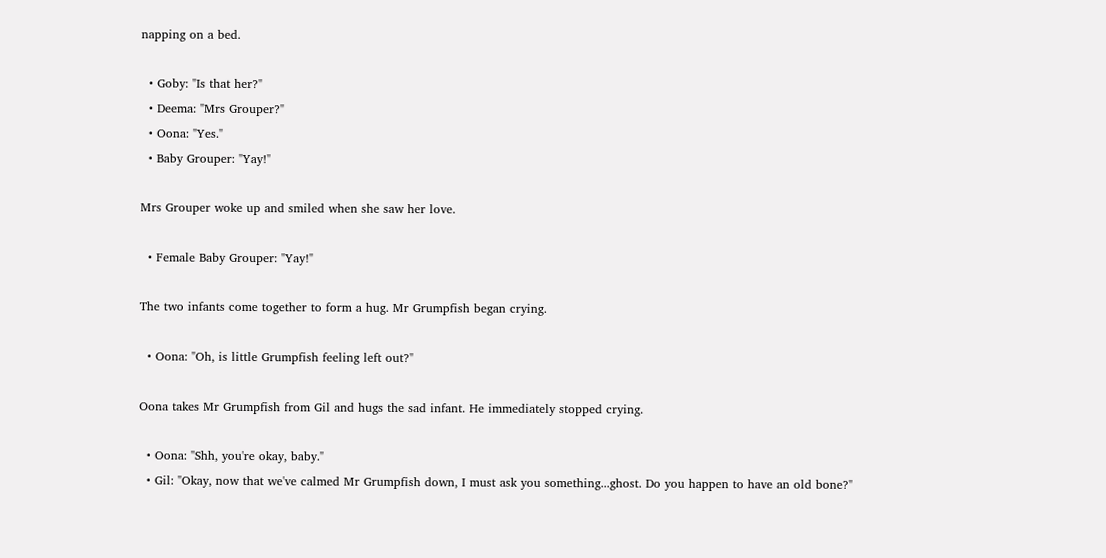napping on a bed.

  • Goby: "Is that her?"
  • Deema: "Mrs Grouper?"
  • Oona: "Yes."
  • Baby Grouper: "Yay!"

Mrs Grouper woke up and smiled when she saw her love.

  • Female Baby Grouper: "Yay!"

The two infants come together to form a hug. Mr Grumpfish began crying.

  • Oona: "Oh, is little Grumpfish feeling left out?"

Oona takes Mr Grumpfish from Gil and hugs the sad infant. He immediately stopped crying.

  • Oona: "Shh, you're okay, baby."
  • Gil: "Okay, now that we've calmed Mr Grumpfish down, I must ask you something...ghost. Do you happen to have an old bone?"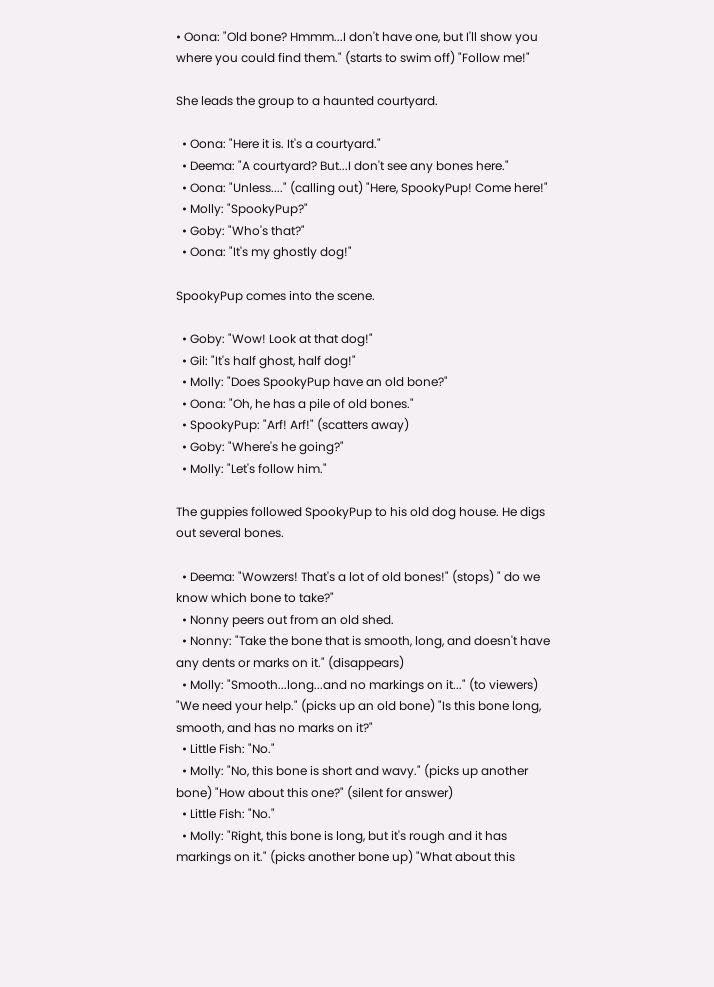• Oona: "Old bone? Hmmm...I don't have one, but I'll show you where you could find them." (starts to swim off) "Follow me!"

She leads the group to a haunted courtyard.

  • Oona: "Here it is. It's a courtyard."
  • Deema: "A courtyard? But...I don't see any bones here."
  • Oona: "Unless...." (calling out) "Here, SpookyPup! Come here!"
  • Molly: "SpookyPup?"
  • Goby: "Who's that?"
  • Oona: "It's my ghostly dog!"

SpookyPup comes into the scene.

  • Goby: "Wow! Look at that dog!"
  • Gil: "It's half ghost, half dog!"
  • Molly: "Does SpookyPup have an old bone?"
  • Oona: "Oh, he has a pile of old bones."
  • SpookyPup: "Arf! Arf!" (scatters away)
  • Goby: "Where's he going?"
  • Molly: "Let's follow him."

The guppies followed SpookyPup to his old dog house. He digs out several bones.

  • Deema: "Wowzers! That's a lot of old bones!" (stops) " do we know which bone to take?"
  • Nonny peers out from an old shed.
  • Nonny: "Take the bone that is smooth, long, and doesn't have any dents or marks on it." (disappears)
  • Molly: "Smooth...long...and no markings on it..." (to viewers) "We need your help." (picks up an old bone) "Is this bone long, smooth, and has no marks on it?"
  • Little Fish: "No."
  • Molly: "No, this bone is short and wavy." (picks up another bone) "How about this one?" (silent for answer)
  • Little Fish: "No."
  • Molly: "Right, this bone is long, but it's rough and it has markings on it." (picks another bone up) "What about this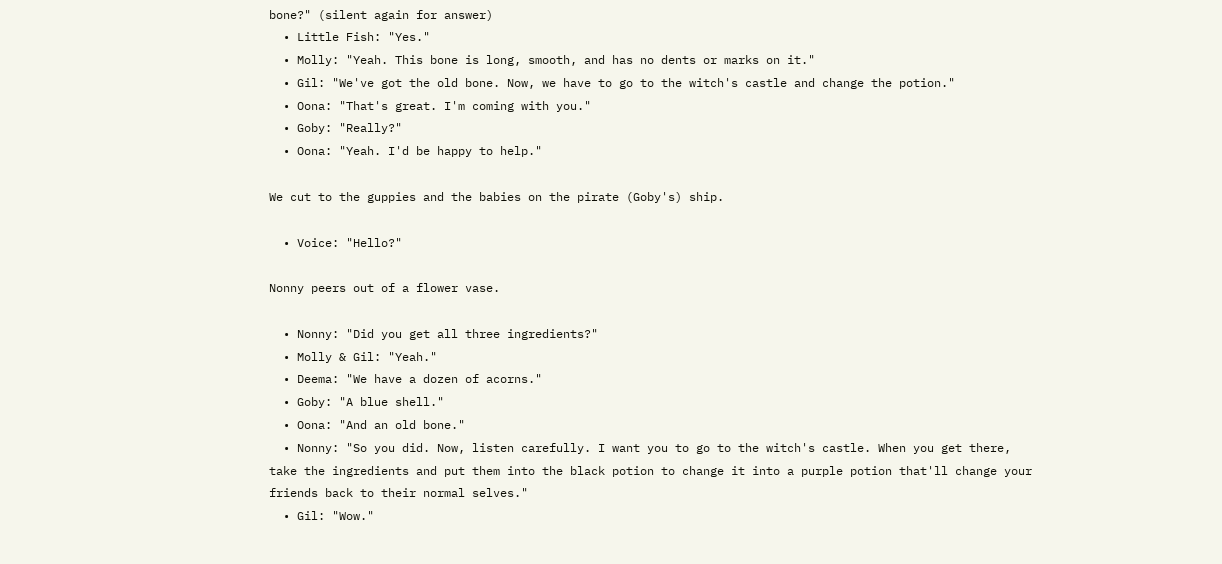bone?" (silent again for answer)
  • Little Fish: "Yes."
  • Molly: "Yeah. This bone is long, smooth, and has no dents or marks on it."
  • Gil: "We've got the old bone. Now, we have to go to the witch's castle and change the potion."
  • Oona: "That's great. I'm coming with you."
  • Goby: "Really?"
  • Oona: "Yeah. I'd be happy to help."

We cut to the guppies and the babies on the pirate (Goby's) ship.

  • Voice: "Hello?"

Nonny peers out of a flower vase.

  • Nonny: "Did you get all three ingredients?"
  • Molly & Gil: "Yeah."
  • Deema: "We have a dozen of acorns."
  • Goby: "A blue shell."
  • Oona: "And an old bone."
  • Nonny: "So you did. Now, listen carefully. I want you to go to the witch's castle. When you get there, take the ingredients and put them into the black potion to change it into a purple potion that'll change your friends back to their normal selves."
  • Gil: "Wow."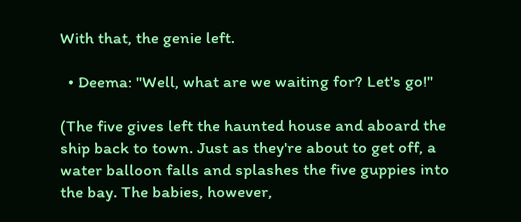With that, the genie left.

  • Deema: "Well, what are we waiting for? Let's go!"

(The five gives left the haunted house and aboard the ship back to town. Just as they're about to get off, a water balloon falls and splashes the five guppies into the bay. The babies, however,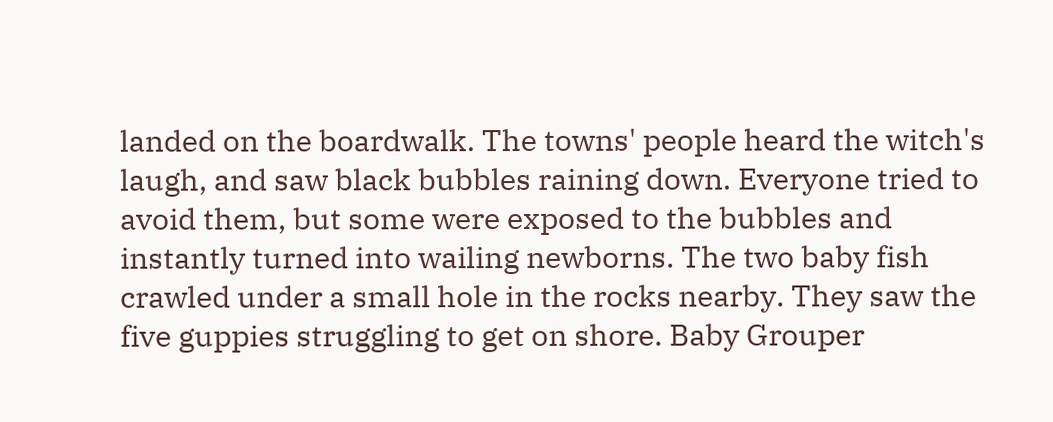landed on the boardwalk. The towns' people heard the witch's laugh, and saw black bubbles raining down. Everyone tried to avoid them, but some were exposed to the bubbles and instantly turned into wailing newborns. The two baby fish crawled under a small hole in the rocks nearby. They saw the five guppies struggling to get on shore. Baby Grouper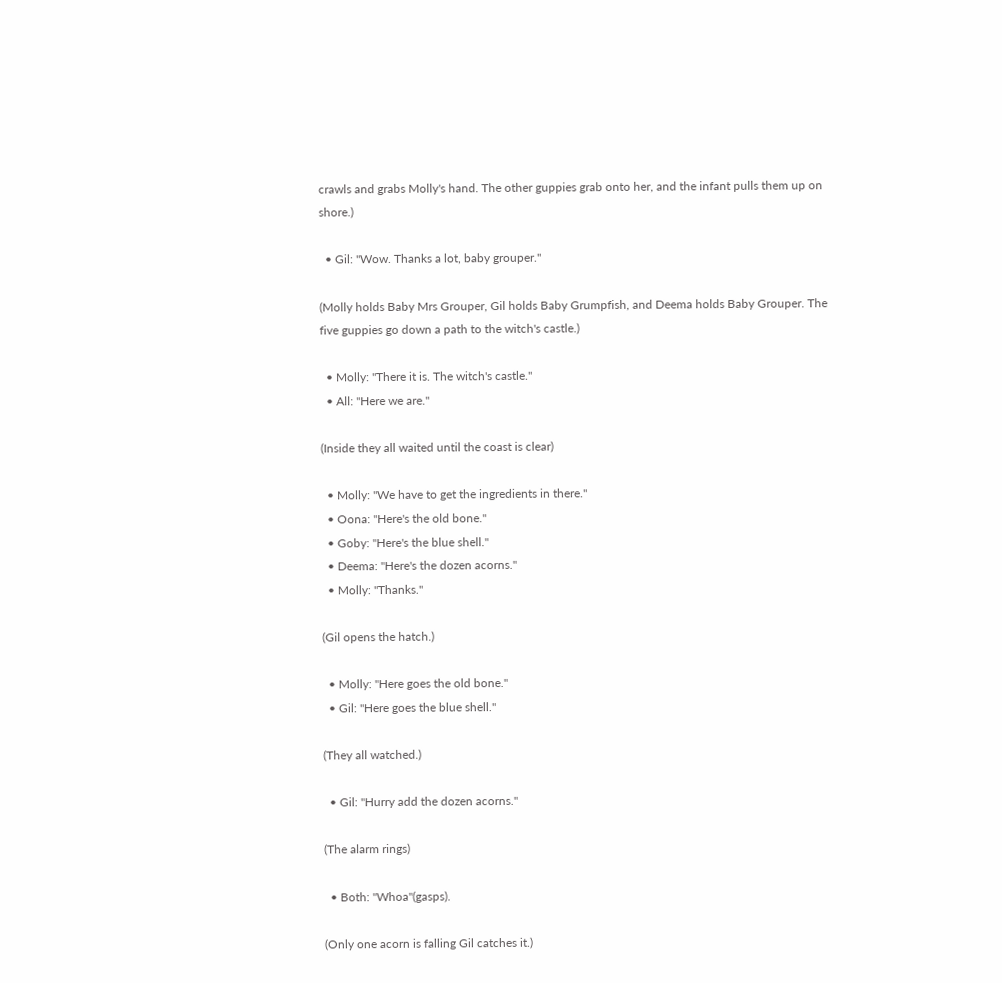crawls and grabs Molly's hand. The other guppies grab onto her, and the infant pulls them up on shore.)

  • Gil: "Wow. Thanks a lot, baby grouper."

(Molly holds Baby Mrs Grouper, Gil holds Baby Grumpfish, and Deema holds Baby Grouper. The five guppies go down a path to the witch's castle.)

  • Molly: "There it is. The witch's castle."
  • All: "Here we are."

(Inside they all waited until the coast is clear)

  • Molly: "We have to get the ingredients in there."
  • Oona: "Here's the old bone."
  • Goby: "Here's the blue shell."
  • Deema: "Here's the dozen acorns."
  • Molly: "Thanks."

(Gil opens the hatch.)

  • Molly: "Here goes the old bone."
  • Gil: "Here goes the blue shell."

(They all watched.)

  • Gil: "Hurry add the dozen acorns."

(The alarm rings)

  • Both: "Whoa"(gasps).

(Only one acorn is falling Gil catches it.)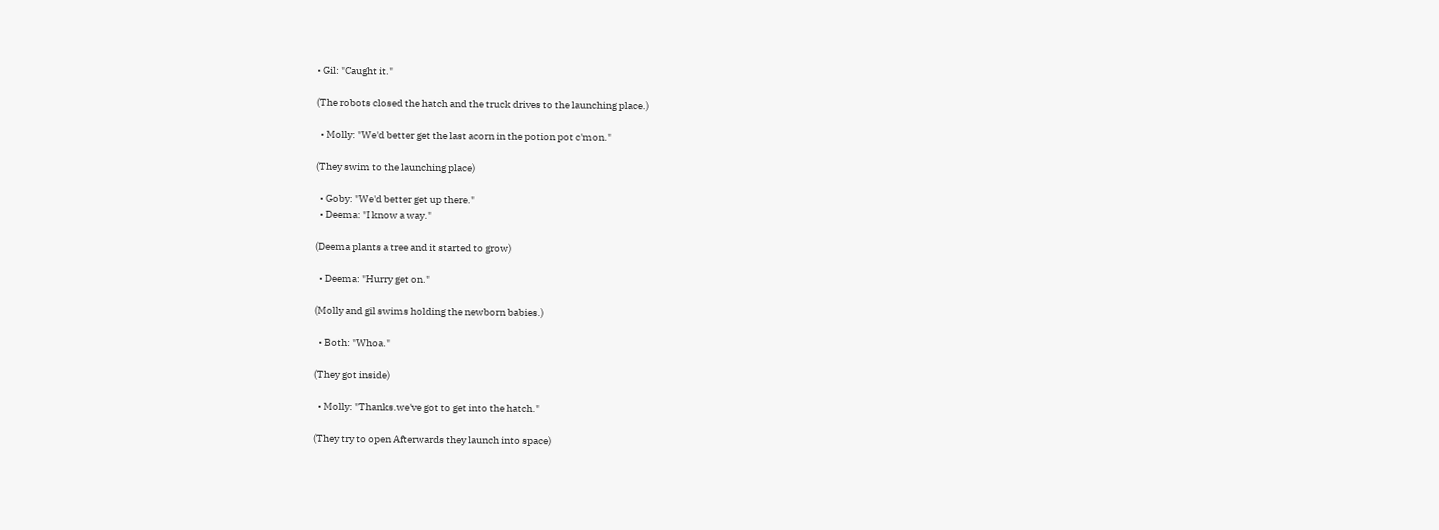• Gil: "Caught it."

(The robots closed the hatch and the truck drives to the launching place.)

  • Molly: "We'd better get the last acorn in the potion pot c'mon."

(They swim to the launching place)

  • Goby: "We'd better get up there."
  • Deema: "I know a way."

(Deema plants a tree and it started to grow)

  • Deema: "Hurry get on."

(Molly and gil swims holding the newborn babies.)

  • Both: "Whoa."

(They got inside)

  • Molly: "Thanks.we've got to get into the hatch."

(They try to open Afterwards they launch into space)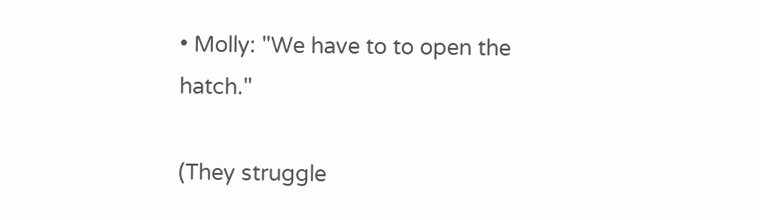• Molly: "We have to to open the hatch."

(They struggle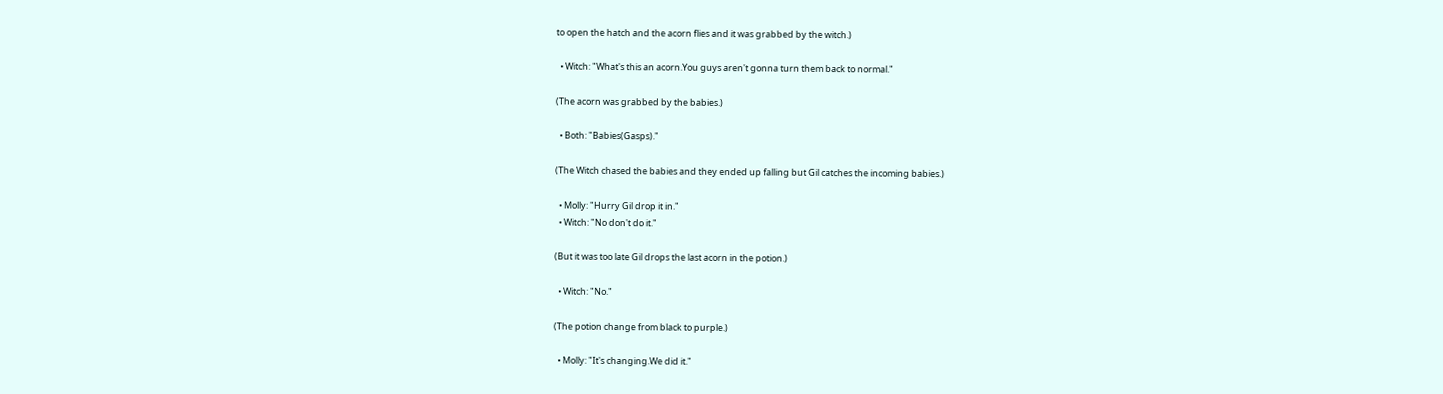to open the hatch and the acorn flies and it was grabbed by the witch.)

  • Witch: "What's this an acorn.You guys aren't gonna turn them back to normal."

(The acorn was grabbed by the babies.)

  • Both: "Babies(Gasps)."

(The Witch chased the babies and they ended up falling but Gil catches the incoming babies.)

  • Molly: "Hurry Gil drop it in."
  • Witch: "No don't do it."

(But it was too late Gil drops the last acorn in the potion.)

  • Witch: "No."

(The potion change from black to purple.)

  • Molly: "It's changing.We did it."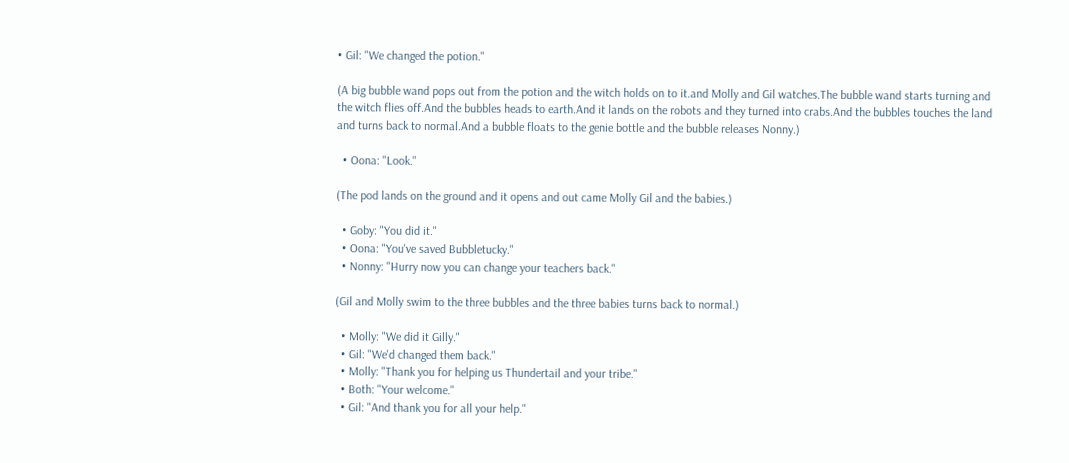• Gil: "We changed the potion."

(A big bubble wand pops out from the potion and the witch holds on to it.and Molly and Gil watches.The bubble wand starts turning and the witch flies off.And the bubbles heads to earth.And it lands on the robots and they turned into crabs.And the bubbles touches the land and turns back to normal.And a bubble floats to the genie bottle and the bubble releases Nonny.)

  • Oona: "Look."

(The pod lands on the ground and it opens and out came Molly Gil and the babies.)

  • Goby: "You did it."
  • Oona: "You've saved Bubbletucky."
  • Nonny: "Hurry now you can change your teachers back."

(Gil and Molly swim to the three bubbles and the three babies turns back to normal.)

  • Molly: "We did it Gilly."
  • Gil: "We'd changed them back."
  • Molly: "Thank you for helping us Thundertail and your tribe."
  • Both: "Your welcome."
  • Gil: "And thank you for all your help."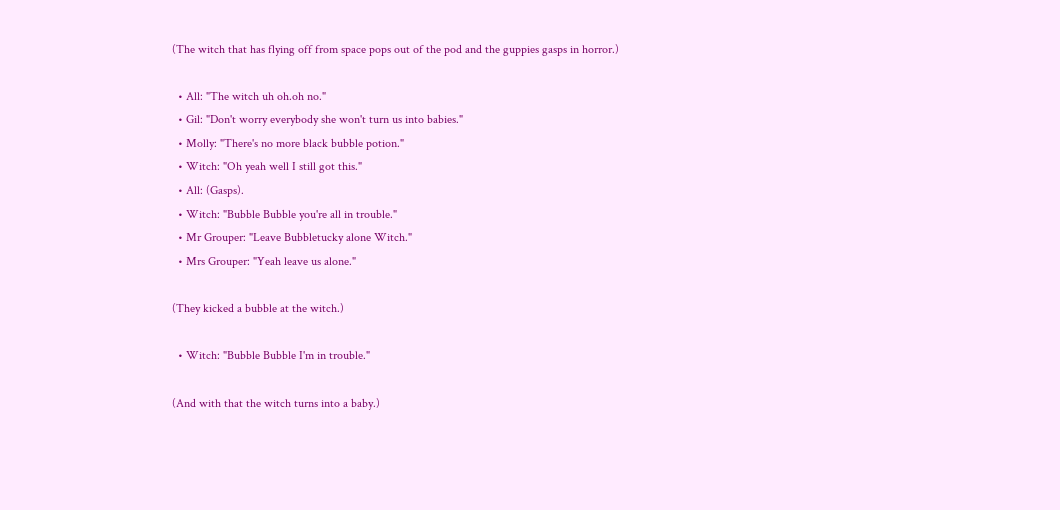(The witch that has flying off from space pops out of the pod and the guppies gasps in horror.)

  • All: "The witch uh oh.oh no."
  • Gil: "Don't worry everybody she won't turn us into babies."
  • Molly: "There's no more black bubble potion."
  • Witch: "Oh yeah well I still got this."
  • All: (Gasps).
  • Witch: "Bubble Bubble you're all in trouble."
  • Mr Grouper: "Leave Bubbletucky alone Witch."
  • Mrs Grouper: "Yeah leave us alone."

(They kicked a bubble at the witch.)

  • Witch: "Bubble Bubble I'm in trouble."

(And with that the witch turns into a baby.)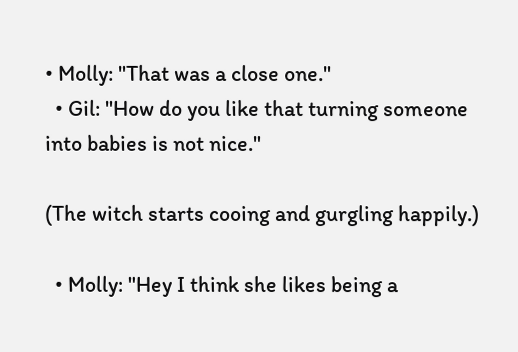• Molly: "That was a close one."
  • Gil: "How do you like that turning someone into babies is not nice."

(The witch starts cooing and gurgling happily.)

  • Molly: "Hey I think she likes being a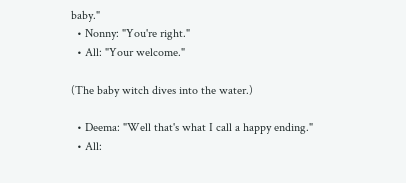baby."
  • Nonny: "You're right."
  • All: "Your welcome."

(The baby witch dives into the water.)

  • Deema: "Well that's what I call a happy ending."
  • All: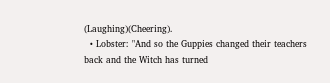(Laughing)(Cheering).
  • Lobster: "And so the Guppies changed their teachers back and the Witch has turned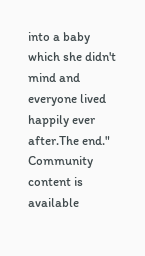into a baby which she didn't mind and everyone lived happily ever after.The end."
Community content is available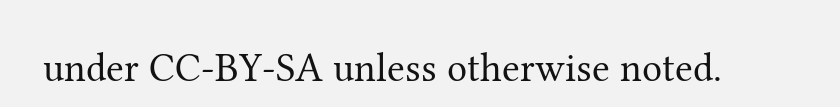under CC-BY-SA unless otherwise noted.